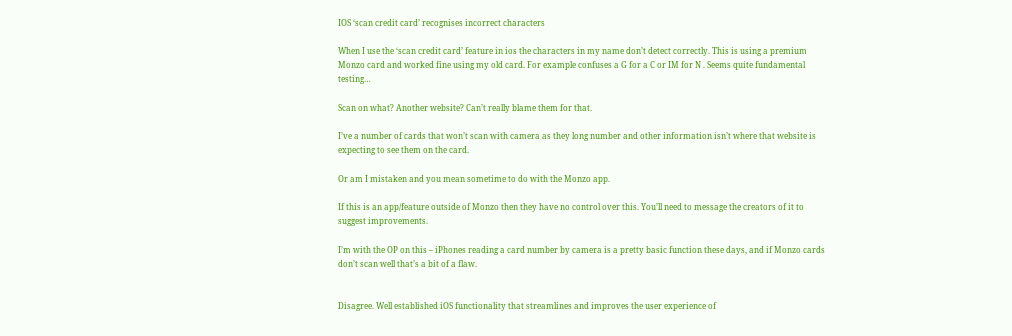IOS ‘scan credit card’ recognises incorrect characters

When I use the ‘scan credit card’ feature in ios the characters in my name don’t detect correctly. This is using a premium Monzo card and worked fine using my old card. For example confuses a G for a C or IM for N . Seems quite fundamental testing…

Scan on what? Another website? Can’t really blame them for that.

I’ve a number of cards that won’t scan with camera as they long number and other information isn’t where that website is expecting to see them on the card.

Or am I mistaken and you mean sometime to do with the Monzo app.

If this is an app/feature outside of Monzo then they have no control over this. You’ll need to message the creators of it to suggest improvements.

I’m with the OP on this – iPhones reading a card number by camera is a pretty basic function these days, and if Monzo cards don’t scan well that’s a bit of a flaw.


Disagree. Well established iOS functionality that streamlines and improves the user experience of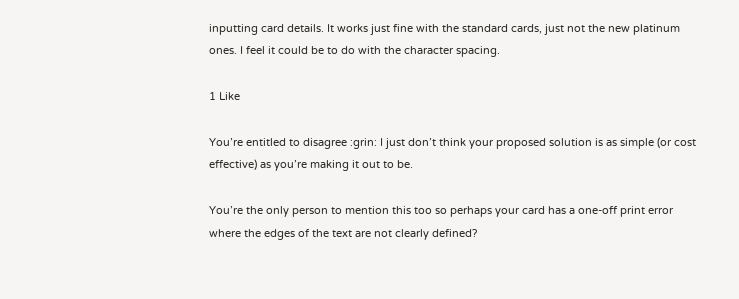inputting card details. It works just fine with the standard cards, just not the new platinum ones. I feel it could be to do with the character spacing.

1 Like

You’re entitled to disagree :grin: I just don’t think your proposed solution is as simple (or cost effective) as you’re making it out to be.

You’re the only person to mention this too so perhaps your card has a one-off print error where the edges of the text are not clearly defined?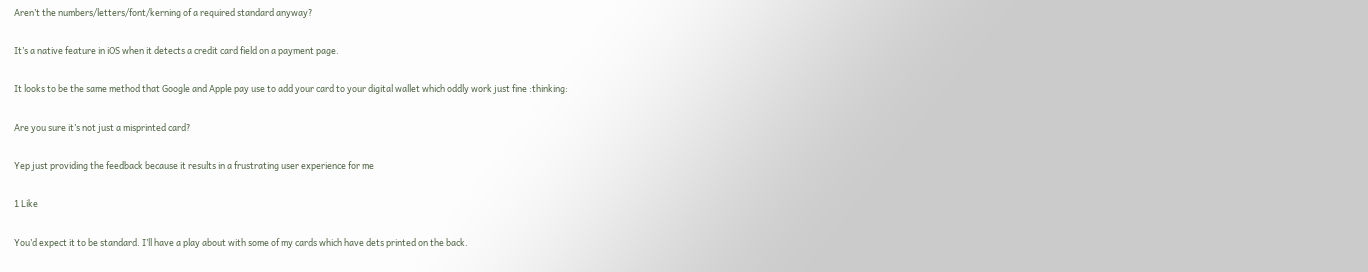Aren’t the numbers/letters/font/kerning of a required standard anyway?

It’s a native feature in iOS when it detects a credit card field on a payment page.

It looks to be the same method that Google and Apple pay use to add your card to your digital wallet which oddly work just fine :thinking:

Are you sure it’s not just a misprinted card?

Yep just providing the feedback because it results in a frustrating user experience for me

1 Like

You’d expect it to be standard. I’ll have a play about with some of my cards which have dets printed on the back.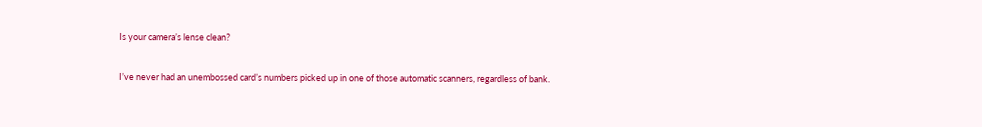Is your camera’s lense clean?

I’ve never had an unembossed card’s numbers picked up in one of those automatic scanners, regardless of bank.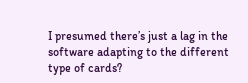I presumed there’s just a lag in the software adapting to the different type of cards?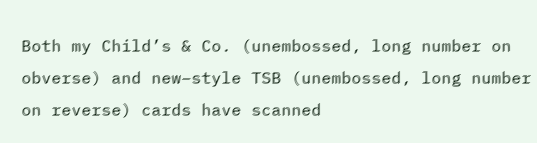Both my Child’s & Co. (unembossed, long number on obverse) and new–style TSB (unembossed, long number on reverse) cards have scanned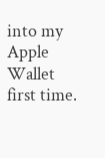into my Apple Wallet first time.